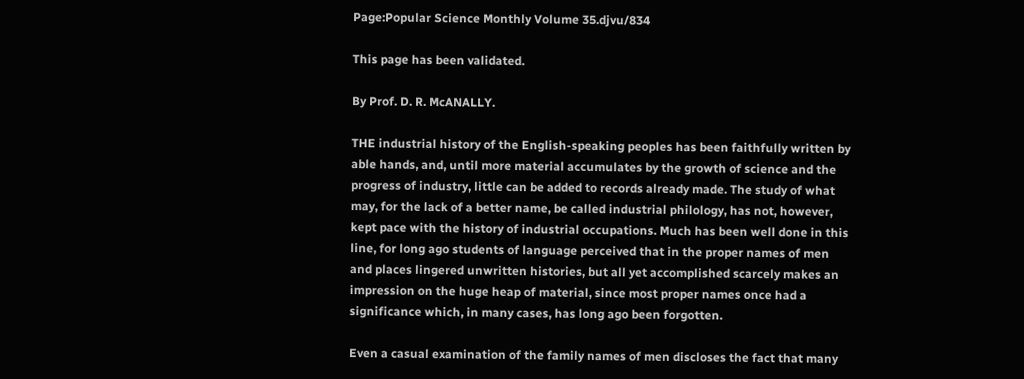Page:Popular Science Monthly Volume 35.djvu/834

This page has been validated.

By Prof. D. R. McANALLY.

THE industrial history of the English-speaking peoples has been faithfully written by able hands, and, until more material accumulates by the growth of science and the progress of industry, little can be added to records already made. The study of what may, for the lack of a better name, be called industrial philology, has not, however, kept pace with the history of industrial occupations. Much has been well done in this line, for long ago students of language perceived that in the proper names of men and places lingered unwritten histories, but all yet accomplished scarcely makes an impression on the huge heap of material, since most proper names once had a significance which, in many cases, has long ago been forgotten.

Even a casual examination of the family names of men discloses the fact that many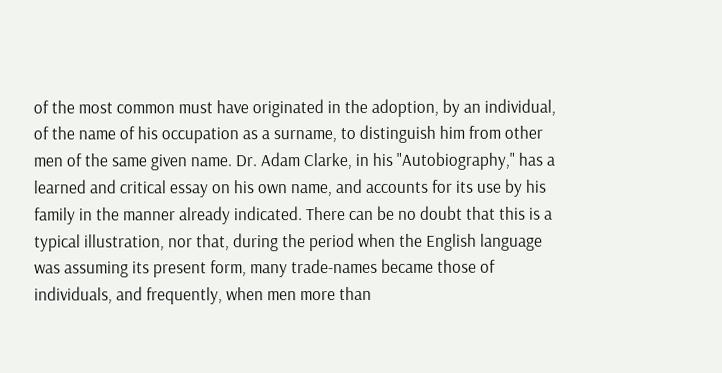of the most common must have originated in the adoption, by an individual, of the name of his occupation as a surname, to distinguish him from other men of the same given name. Dr. Adam Clarke, in his "Autobiography," has a learned and critical essay on his own name, and accounts for its use by his family in the manner already indicated. There can be no doubt that this is a typical illustration, nor that, during the period when the English language was assuming its present form, many trade-names became those of individuals, and frequently, when men more than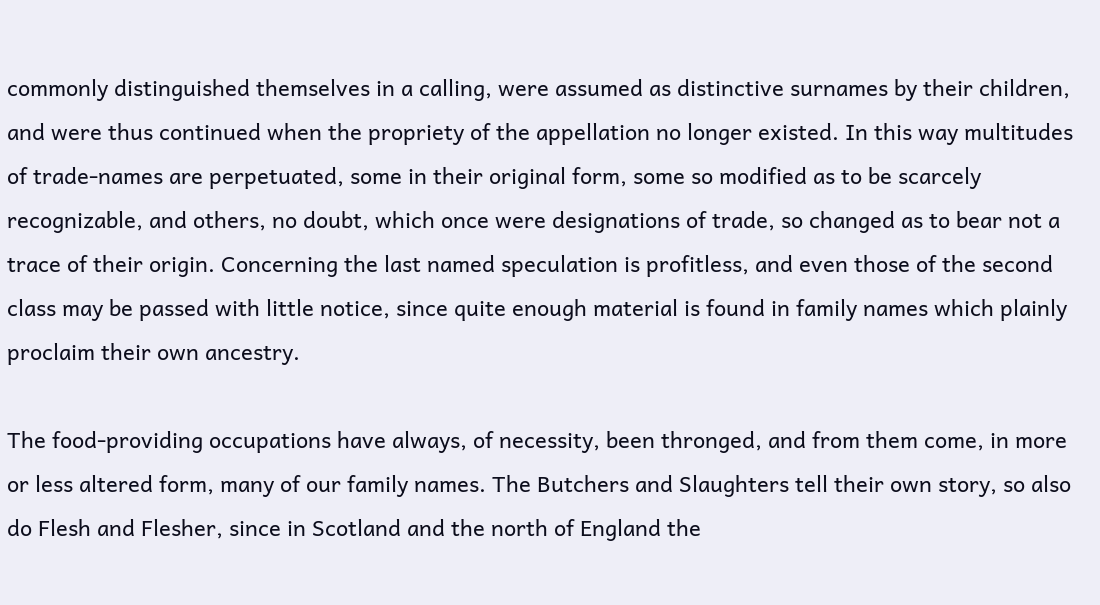commonly distinguished themselves in a calling, were assumed as distinctive surnames by their children, and were thus continued when the propriety of the appellation no longer existed. In this way multitudes of trade-names are perpetuated, some in their original form, some so modified as to be scarcely recognizable, and others, no doubt, which once were designations of trade, so changed as to bear not a trace of their origin. Concerning the last named speculation is profitless, and even those of the second class may be passed with little notice, since quite enough material is found in family names which plainly proclaim their own ancestry.

The food-providing occupations have always, of necessity, been thronged, and from them come, in more or less altered form, many of our family names. The Butchers and Slaughters tell their own story, so also do Flesh and Flesher, since in Scotland and the north of England the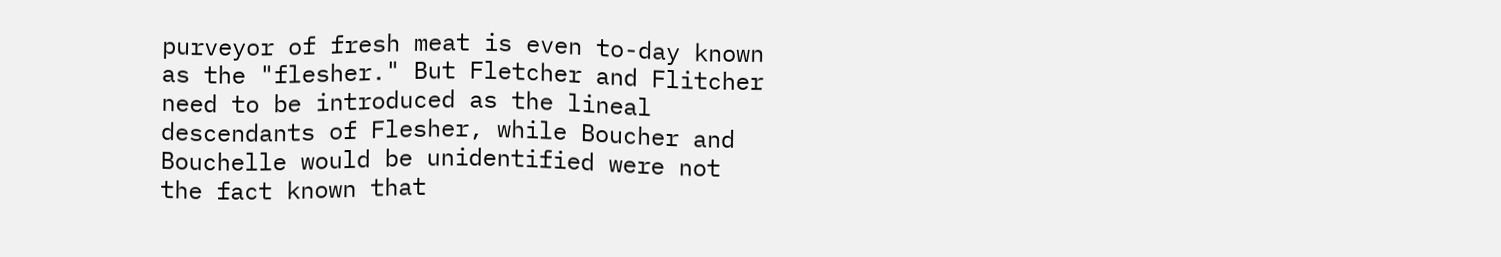purveyor of fresh meat is even to-day known as the "flesher." But Fletcher and Flitcher need to be introduced as the lineal descendants of Flesher, while Boucher and Bouchelle would be unidentified were not the fact known that